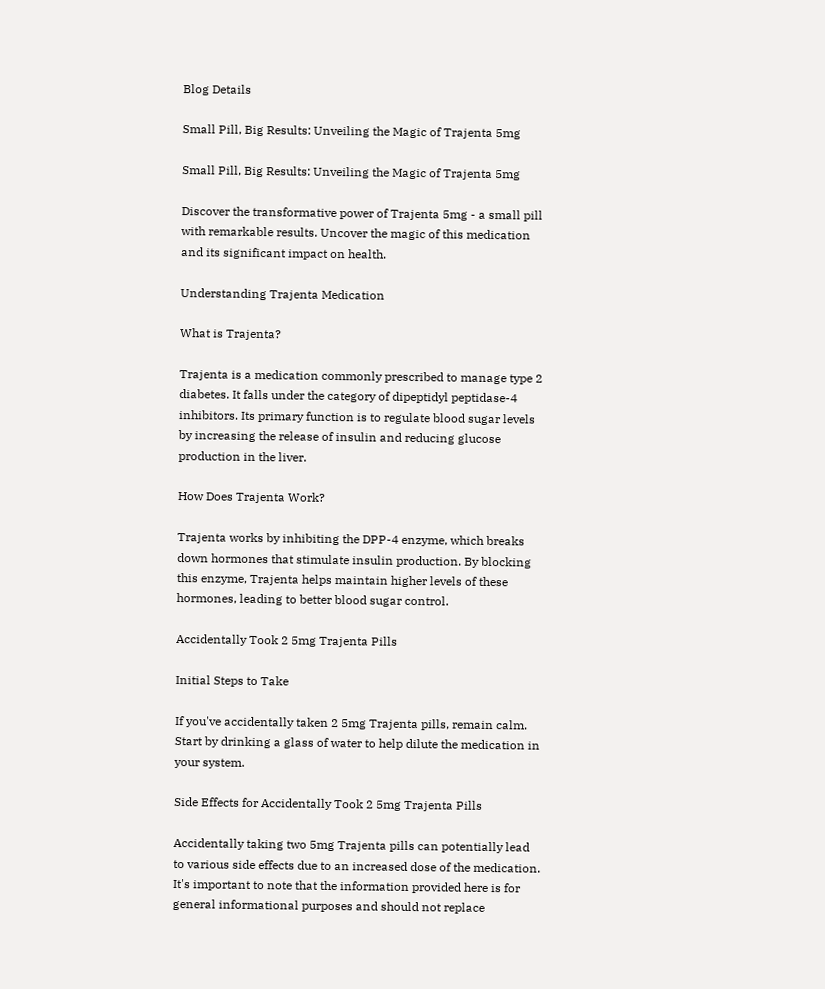Blog Details

Small Pill, Big Results: Unveiling the Magic of Trajenta 5mg

Small Pill, Big Results: Unveiling the Magic of Trajenta 5mg

Discover the transformative power of Trajenta 5mg - a small pill with remarkable results. Uncover the magic of this medication and its significant impact on health.

Understanding Trajenta Medication

What is Trajenta?

Trajenta is a medication commonly prescribed to manage type 2 diabetes. It falls under the category of dipeptidyl peptidase-4 inhibitors. Its primary function is to regulate blood sugar levels by increasing the release of insulin and reducing glucose production in the liver.

How Does Trajenta Work?

Trajenta works by inhibiting the DPP-4 enzyme, which breaks down hormones that stimulate insulin production. By blocking this enzyme, Trajenta helps maintain higher levels of these hormones, leading to better blood sugar control.

Accidentally Took 2 5mg Trajenta Pills

Initial Steps to Take

If you've accidentally taken 2 5mg Trajenta pills, remain calm. Start by drinking a glass of water to help dilute the medication in your system.

Side Effects for Accidentally Took 2 5mg Trajenta Pills

Accidentally taking two 5mg Trajenta pills can potentially lead to various side effects due to an increased dose of the medication. It's important to note that the information provided here is for general informational purposes and should not replace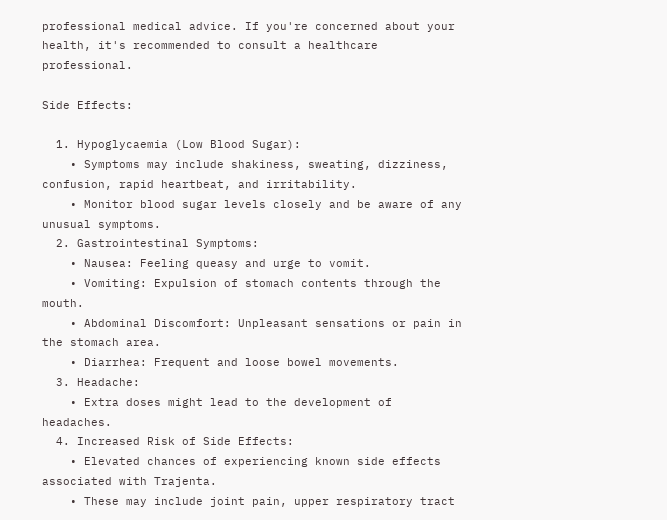professional medical advice. If you're concerned about your health, it's recommended to consult a healthcare professional.

Side Effects:

  1. Hypoglycaemia (Low Blood Sugar):
    • Symptoms may include shakiness, sweating, dizziness, confusion, rapid heartbeat, and irritability.
    • Monitor blood sugar levels closely and be aware of any unusual symptoms.
  2. Gastrointestinal Symptoms:
    • Nausea: Feeling queasy and urge to vomit.
    • Vomiting: Expulsion of stomach contents through the mouth.
    • Abdominal Discomfort: Unpleasant sensations or pain in the stomach area.
    • Diarrhea: Frequent and loose bowel movements.
  3. Headache:
    • Extra doses might lead to the development of headaches.
  4. Increased Risk of Side Effects:
    • Elevated chances of experiencing known side effects associated with Trajenta.
    • These may include joint pain, upper respiratory tract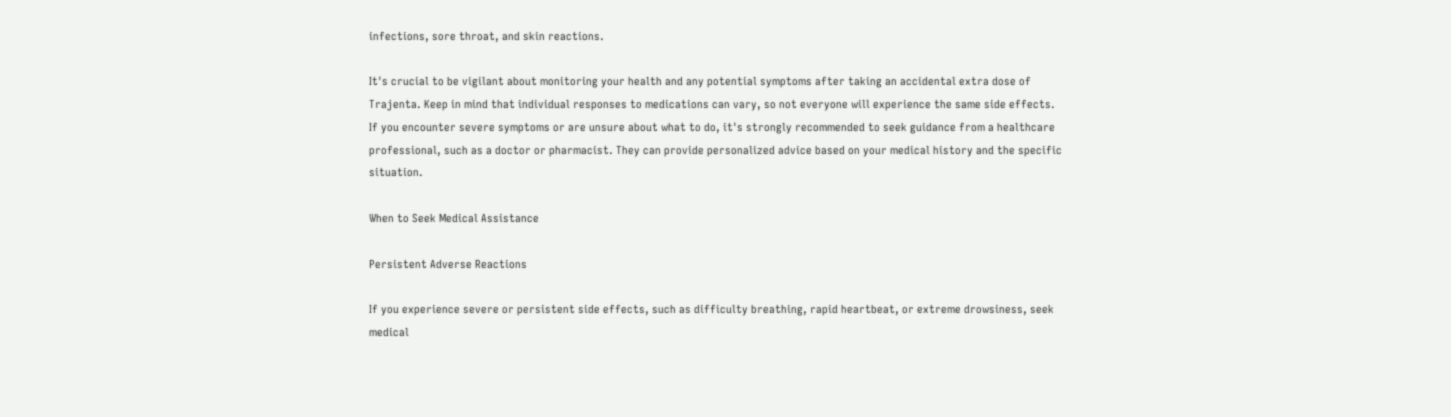infections, sore throat, and skin reactions.

It's crucial to be vigilant about monitoring your health and any potential symptoms after taking an accidental extra dose of Trajenta. Keep in mind that individual responses to medications can vary, so not everyone will experience the same side effects. If you encounter severe symptoms or are unsure about what to do, it's strongly recommended to seek guidance from a healthcare professional, such as a doctor or pharmacist. They can provide personalized advice based on your medical history and the specific situation.

When to Seek Medical Assistance

Persistent Adverse Reactions

If you experience severe or persistent side effects, such as difficulty breathing, rapid heartbeat, or extreme drowsiness, seek medical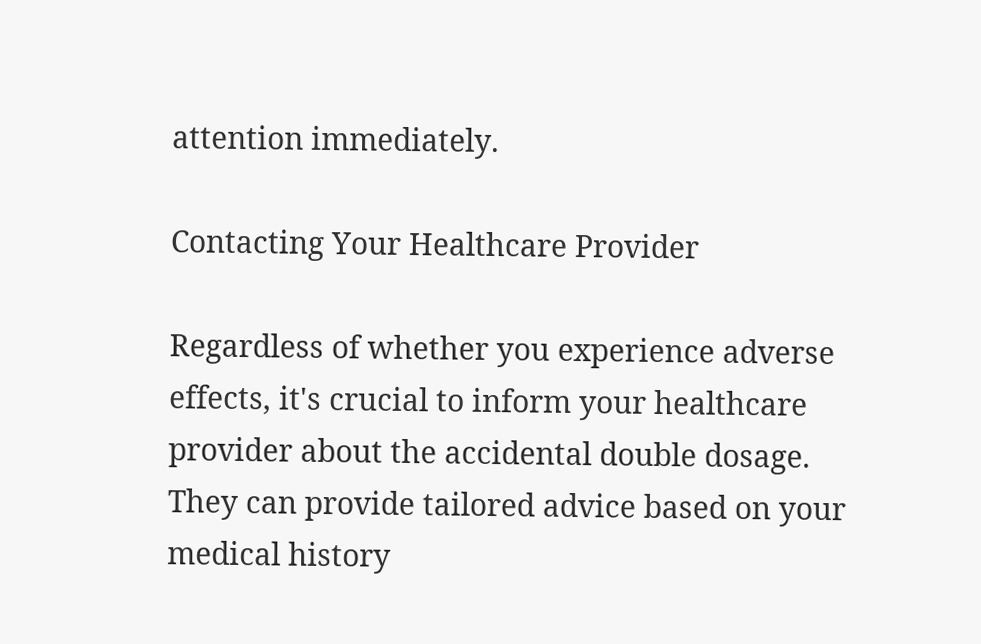attention immediately.

Contacting Your Healthcare Provider

Regardless of whether you experience adverse effects, it's crucial to inform your healthcare provider about the accidental double dosage. They can provide tailored advice based on your medical history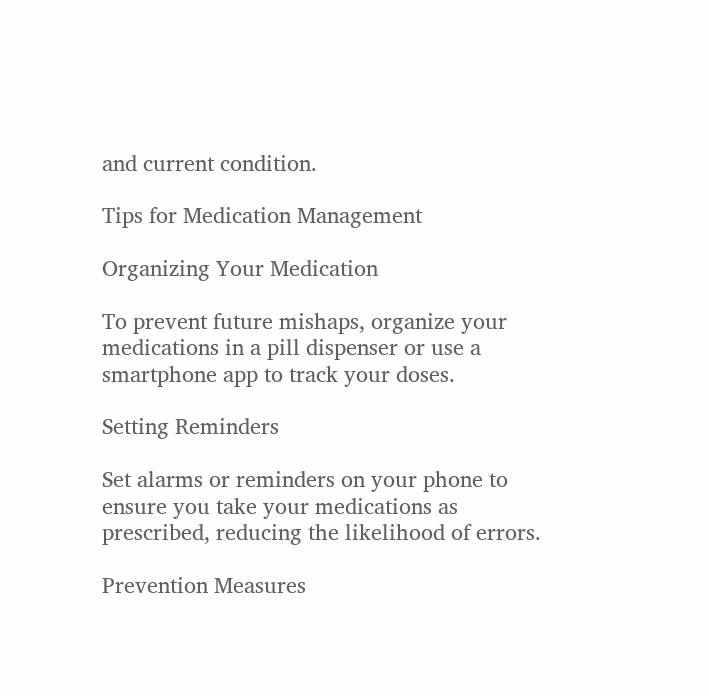and current condition.

Tips for Medication Management

Organizing Your Medication

To prevent future mishaps, organize your medications in a pill dispenser or use a smartphone app to track your doses.

Setting Reminders

Set alarms or reminders on your phone to ensure you take your medications as prescribed, reducing the likelihood of errors.

Prevention Measures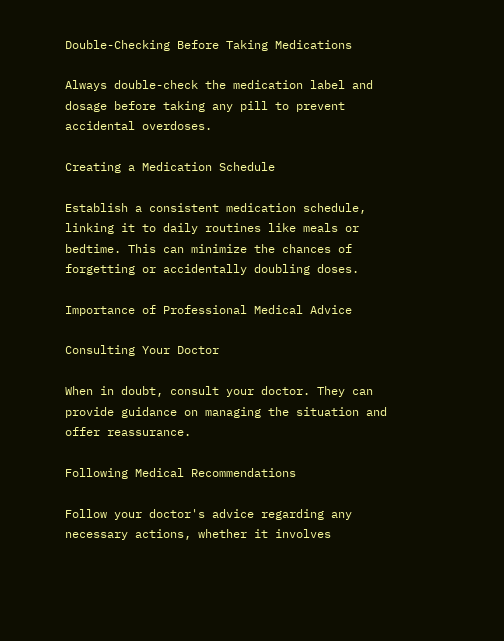Double-Checking Before Taking Medications

Always double-check the medication label and dosage before taking any pill to prevent accidental overdoses.

Creating a Medication Schedule

Establish a consistent medication schedule, linking it to daily routines like meals or bedtime. This can minimize the chances of forgetting or accidentally doubling doses.

Importance of Professional Medical Advice

Consulting Your Doctor

When in doubt, consult your doctor. They can provide guidance on managing the situation and offer reassurance.

Following Medical Recommendations

Follow your doctor's advice regarding any necessary actions, whether it involves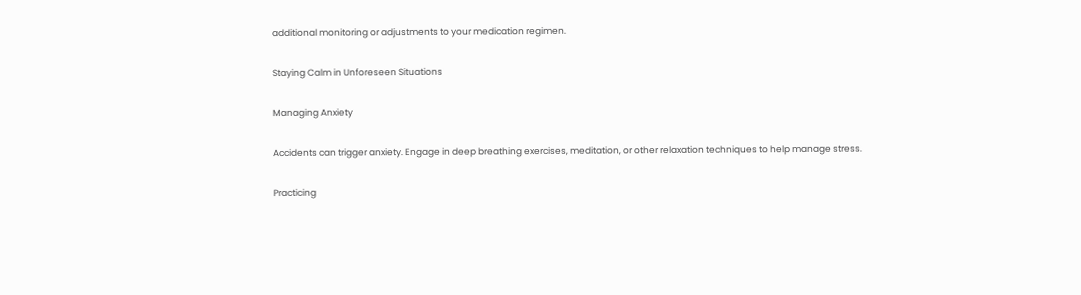additional monitoring or adjustments to your medication regimen.

Staying Calm in Unforeseen Situations

Managing Anxiety

Accidents can trigger anxiety. Engage in deep breathing exercises, meditation, or other relaxation techniques to help manage stress.

Practicing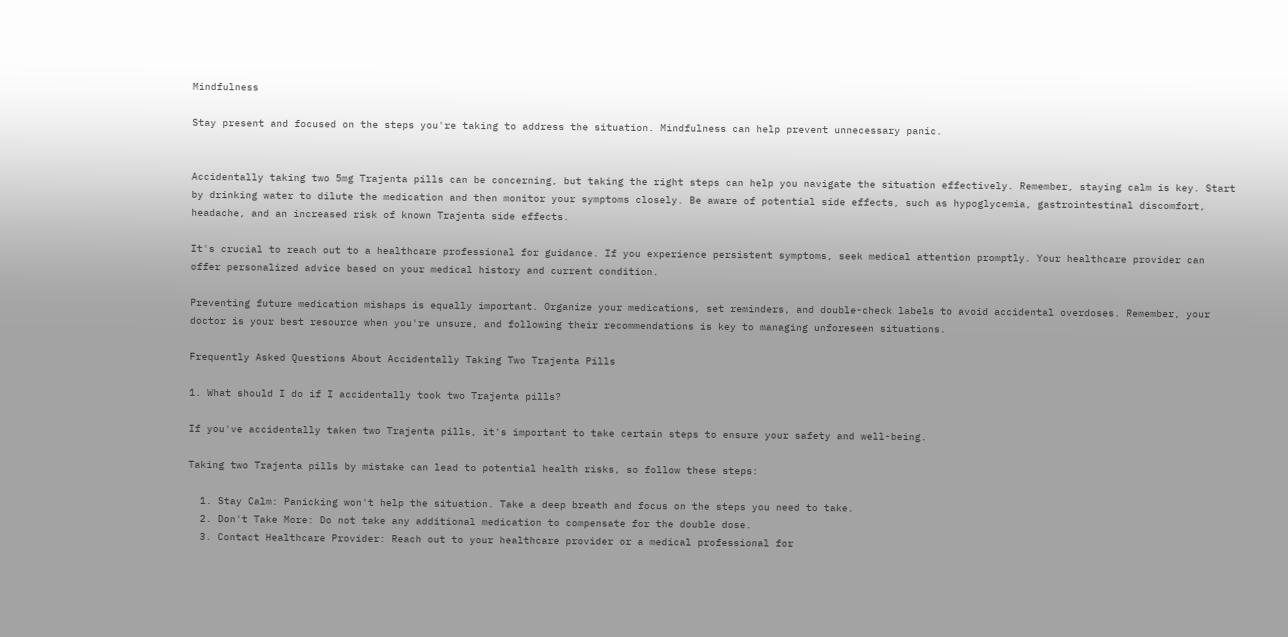Mindfulness

Stay present and focused on the steps you're taking to address the situation. Mindfulness can help prevent unnecessary panic.


Accidentally taking two 5mg Trajenta pills can be concerning, but taking the right steps can help you navigate the situation effectively. Remember, staying calm is key. Start by drinking water to dilute the medication and then monitor your symptoms closely. Be aware of potential side effects, such as hypoglycemia, gastrointestinal discomfort, headache, and an increased risk of known Trajenta side effects.

It's crucial to reach out to a healthcare professional for guidance. If you experience persistent symptoms, seek medical attention promptly. Your healthcare provider can offer personalized advice based on your medical history and current condition.

Preventing future medication mishaps is equally important. Organize your medications, set reminders, and double-check labels to avoid accidental overdoses. Remember, your doctor is your best resource when you're unsure, and following their recommendations is key to managing unforeseen situations.

Frequently Asked Questions About Accidentally Taking Two Trajenta Pills

1. What should I do if I accidentally took two Trajenta pills?

If you've accidentally taken two Trajenta pills, it's important to take certain steps to ensure your safety and well-being.

Taking two Trajenta pills by mistake can lead to potential health risks, so follow these steps:

  1. Stay Calm: Panicking won't help the situation. Take a deep breath and focus on the steps you need to take.
  2. Don't Take More: Do not take any additional medication to compensate for the double dose.
  3. Contact Healthcare Provider: Reach out to your healthcare provider or a medical professional for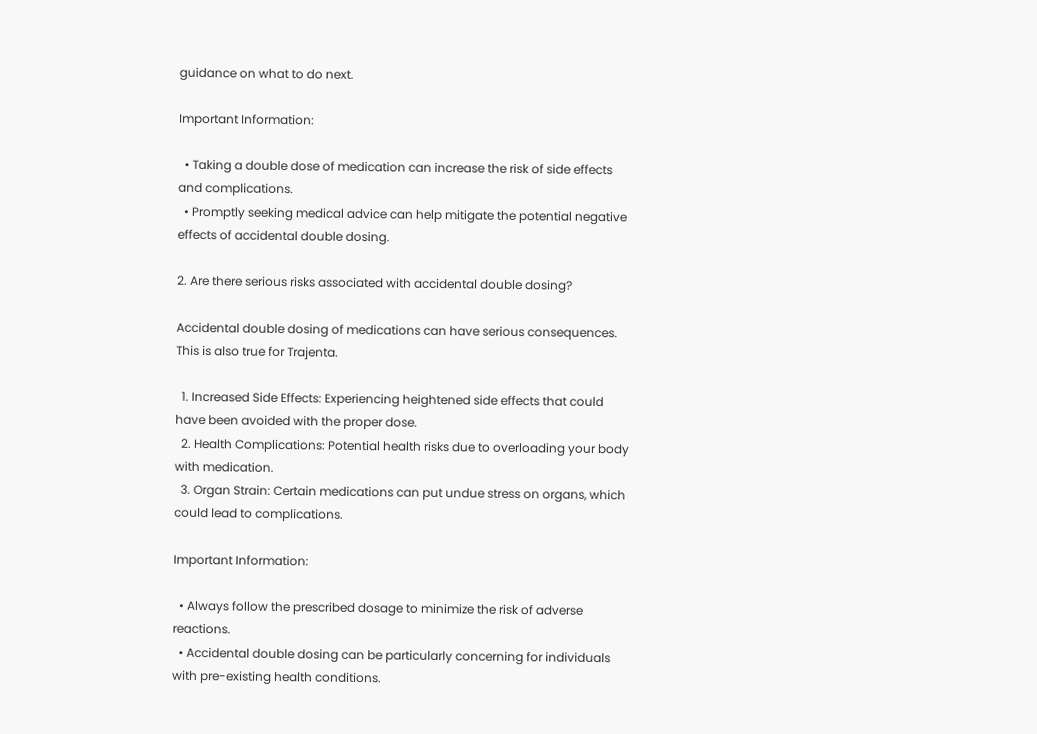guidance on what to do next.

Important Information:

  • Taking a double dose of medication can increase the risk of side effects and complications.
  • Promptly seeking medical advice can help mitigate the potential negative effects of accidental double dosing.

2. Are there serious risks associated with accidental double dosing?

Accidental double dosing of medications can have serious consequences. This is also true for Trajenta.

  1. Increased Side Effects: Experiencing heightened side effects that could have been avoided with the proper dose.
  2. Health Complications: Potential health risks due to overloading your body with medication.
  3. Organ Strain: Certain medications can put undue stress on organs, which could lead to complications.

Important Information:

  • Always follow the prescribed dosage to minimize the risk of adverse reactions.
  • Accidental double dosing can be particularly concerning for individuals with pre-existing health conditions.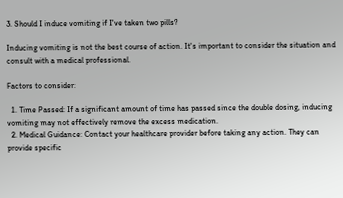3. Should I induce vomiting if I've taken two pills?

Inducing vomiting is not the best course of action. It's important to consider the situation and consult with a medical professional.

Factors to consider:

  1. Time Passed: If a significant amount of time has passed since the double dosing, inducing vomiting may not effectively remove the excess medication.
  2. Medical Guidance: Contact your healthcare provider before taking any action. They can provide specific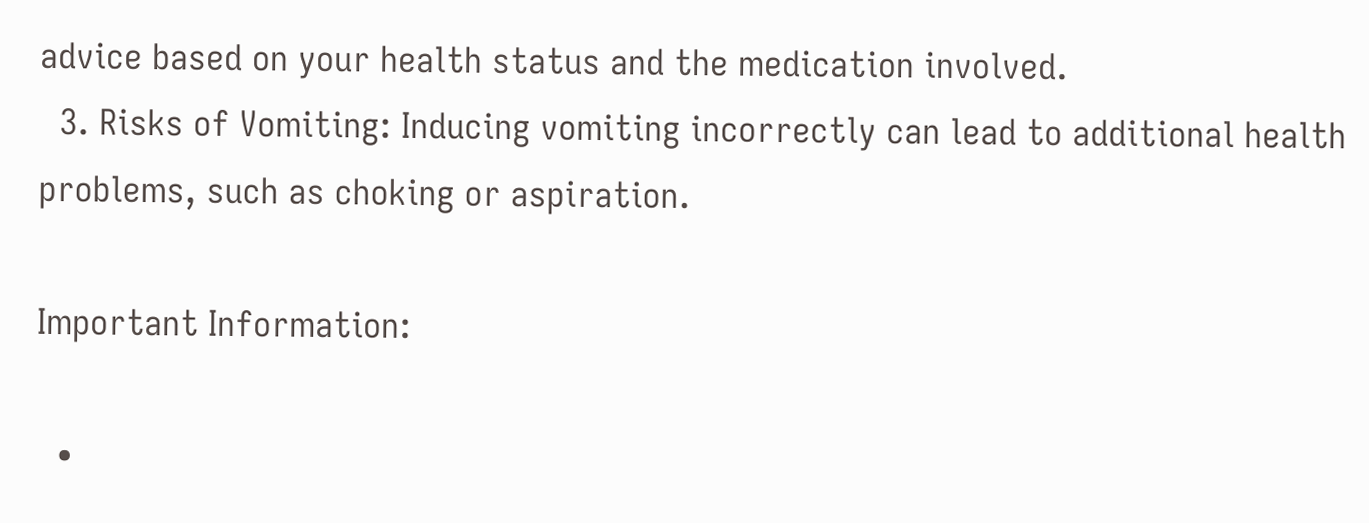advice based on your health status and the medication involved.
  3. Risks of Vomiting: Inducing vomiting incorrectly can lead to additional health problems, such as choking or aspiration.

Important Information:

  •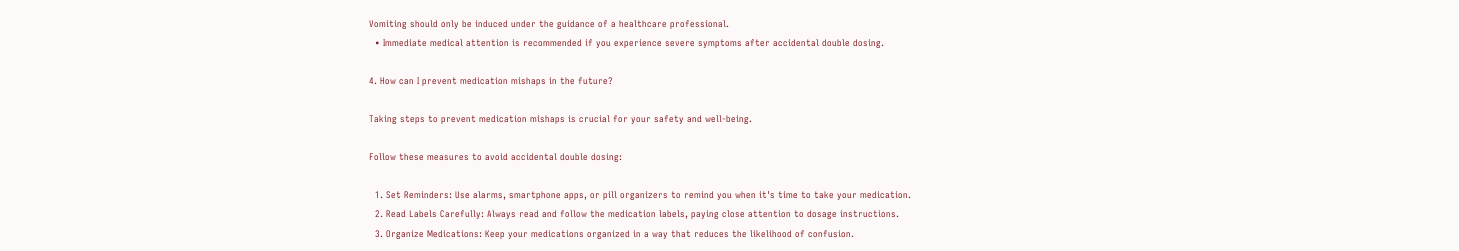Vomiting should only be induced under the guidance of a healthcare professional.
  • Immediate medical attention is recommended if you experience severe symptoms after accidental double dosing.

4. How can I prevent medication mishaps in the future?

Taking steps to prevent medication mishaps is crucial for your safety and well-being.

Follow these measures to avoid accidental double dosing:

  1. Set Reminders: Use alarms, smartphone apps, or pill organizers to remind you when it's time to take your medication.
  2. Read Labels Carefully: Always read and follow the medication labels, paying close attention to dosage instructions.
  3. Organize Medications: Keep your medications organized in a way that reduces the likelihood of confusion.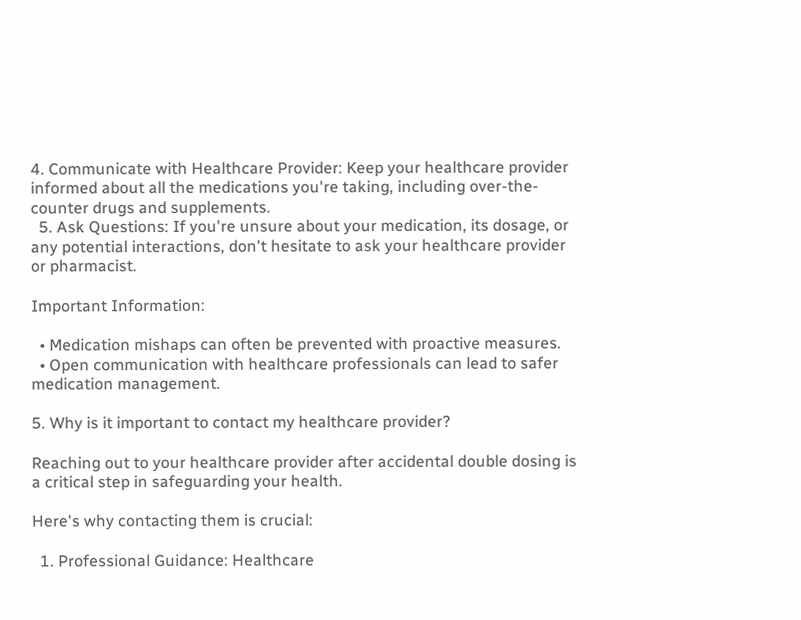4. Communicate with Healthcare Provider: Keep your healthcare provider informed about all the medications you're taking, including over-the-counter drugs and supplements.
  5. Ask Questions: If you're unsure about your medication, its dosage, or any potential interactions, don't hesitate to ask your healthcare provider or pharmacist.

Important Information:

  • Medication mishaps can often be prevented with proactive measures.
  • Open communication with healthcare professionals can lead to safer medication management.

5. Why is it important to contact my healthcare provider?

Reaching out to your healthcare provider after accidental double dosing is a critical step in safeguarding your health.

Here's why contacting them is crucial:

  1. Professional Guidance: Healthcare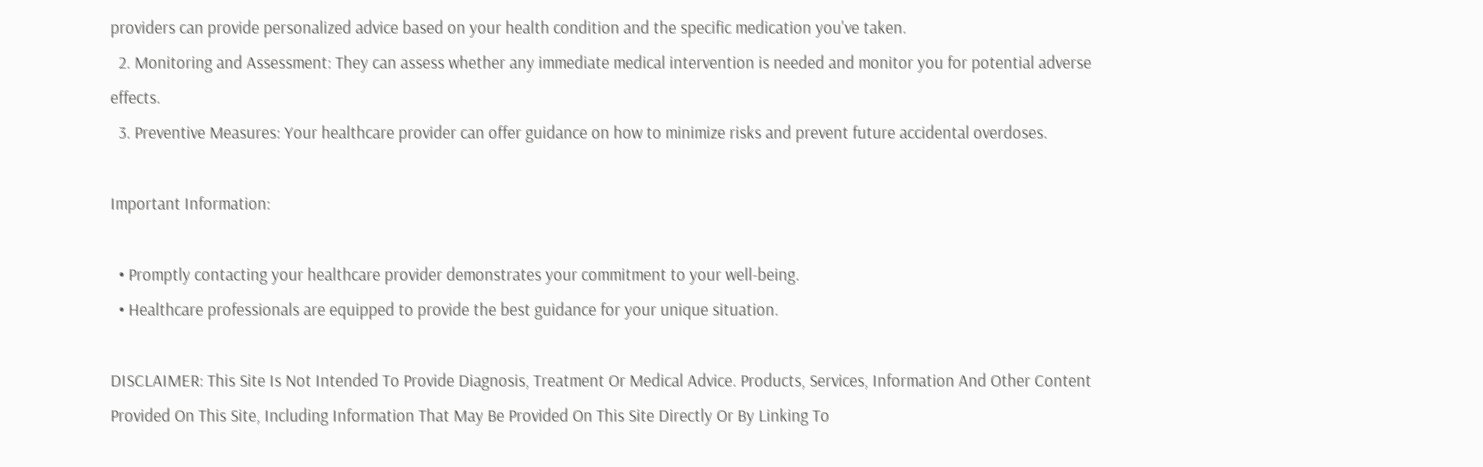providers can provide personalized advice based on your health condition and the specific medication you've taken.
  2. Monitoring and Assessment: They can assess whether any immediate medical intervention is needed and monitor you for potential adverse effects.
  3. Preventive Measures: Your healthcare provider can offer guidance on how to minimize risks and prevent future accidental overdoses.

Important Information:

  • Promptly contacting your healthcare provider demonstrates your commitment to your well-being.
  • Healthcare professionals are equipped to provide the best guidance for your unique situation.

DISCLAIMER: This Site Is Not Intended To Provide Diagnosis, Treatment Or Medical Advice. Products, Services, Information And Other Content Provided On This Site, Including Information That May Be Provided On This Site Directly Or By Linking To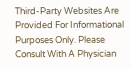Third-Party Websites Are Provided For Informational Purposes Only. Please Consult With A Physician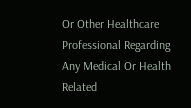Or Other Healthcare Professional Regarding Any Medical Or Health Related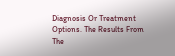Diagnosis Or Treatment Options. The Results From The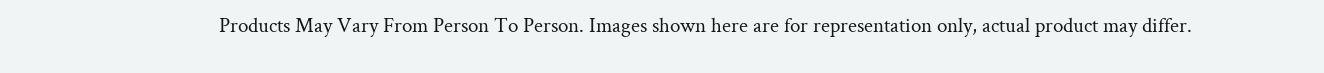Products May Vary From Person To Person. Images shown here are for representation only, actual product may differ.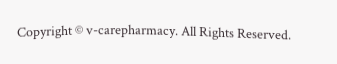Copyright © v-carepharmacy. All Rights Reserved.